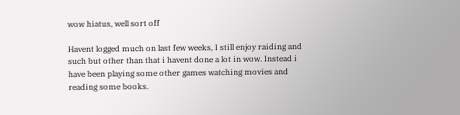wow hiatus, well sort off

Havent logged much on last few weeks, I still enjoy raiding and such but other than that i havent done a lot in wow. Instead i have been playing some other games watching movies and reading some books.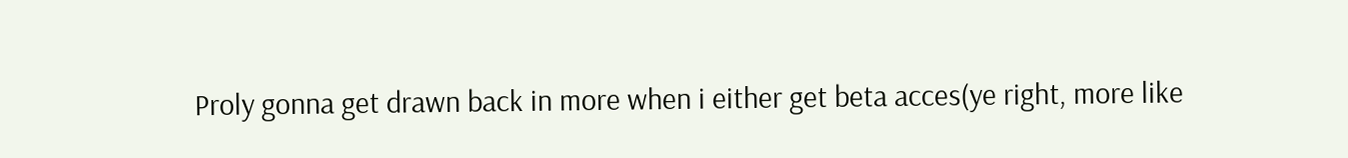Proly gonna get drawn back in more when i either get beta acces(ye right, more like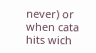never) or when cata hits wich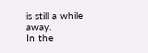is still a while away.
In the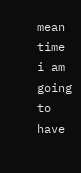mean time i am going to have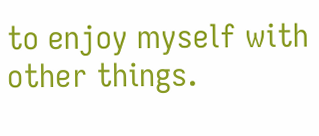to enjoy myself with other things.